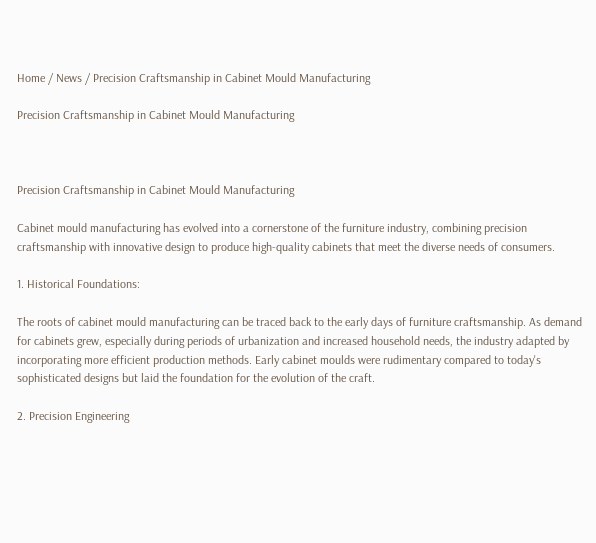Home / News / Precision Craftsmanship in Cabinet Mould Manufacturing

Precision Craftsmanship in Cabinet Mould Manufacturing



Precision Craftsmanship in Cabinet Mould Manufacturing

Cabinet mould manufacturing has evolved into a cornerstone of the furniture industry, combining precision craftsmanship with innovative design to produce high-quality cabinets that meet the diverse needs of consumers.

1. Historical Foundations:

The roots of cabinet mould manufacturing can be traced back to the early days of furniture craftsmanship. As demand for cabinets grew, especially during periods of urbanization and increased household needs, the industry adapted by incorporating more efficient production methods. Early cabinet moulds were rudimentary compared to today's sophisticated designs but laid the foundation for the evolution of the craft.

2. Precision Engineering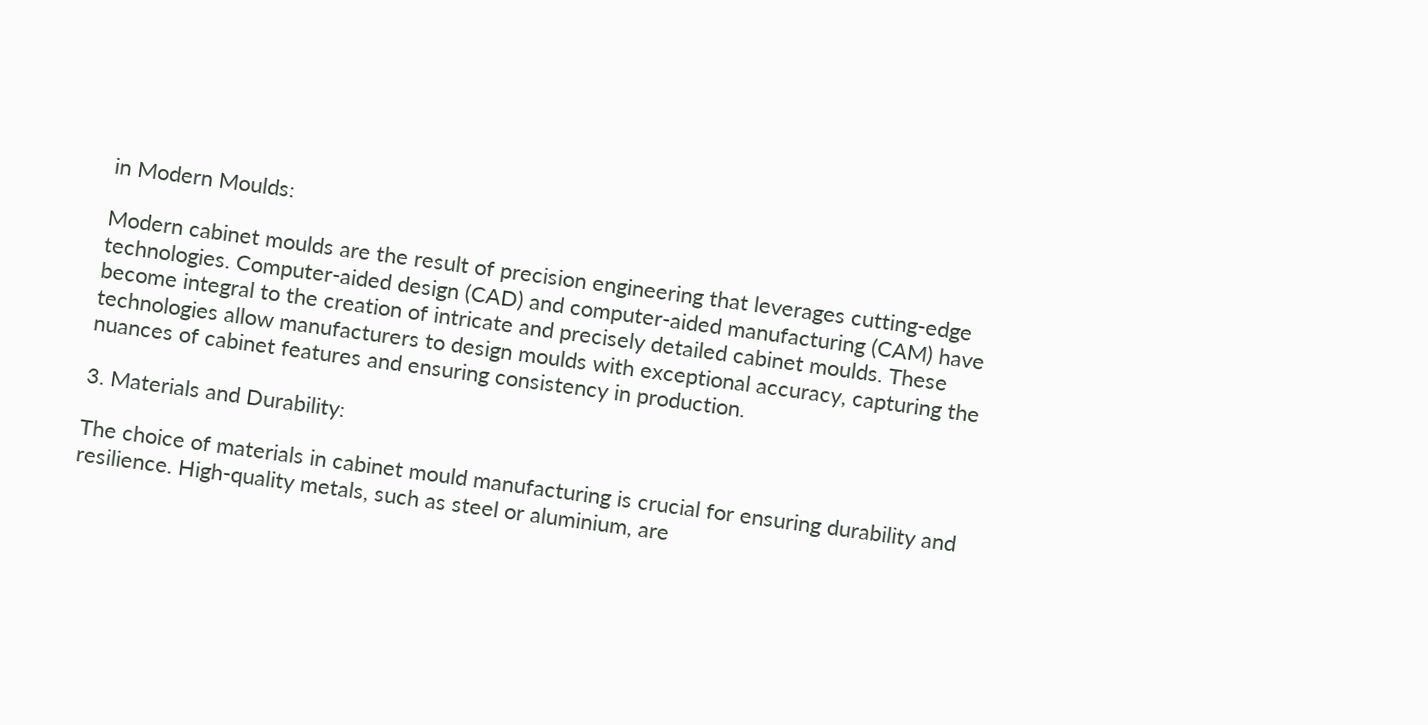in Modern Moulds:

Modern cabinet moulds are the result of precision engineering that leverages cutting-edge technologies. Computer-aided design (CAD) and computer-aided manufacturing (CAM) have become integral to the creation of intricate and precisely detailed cabinet moulds. These technologies allow manufacturers to design moulds with exceptional accuracy, capturing the nuances of cabinet features and ensuring consistency in production.

3. Materials and Durability:

The choice of materials in cabinet mould manufacturing is crucial for ensuring durability and resilience. High-quality metals, such as steel or aluminium, are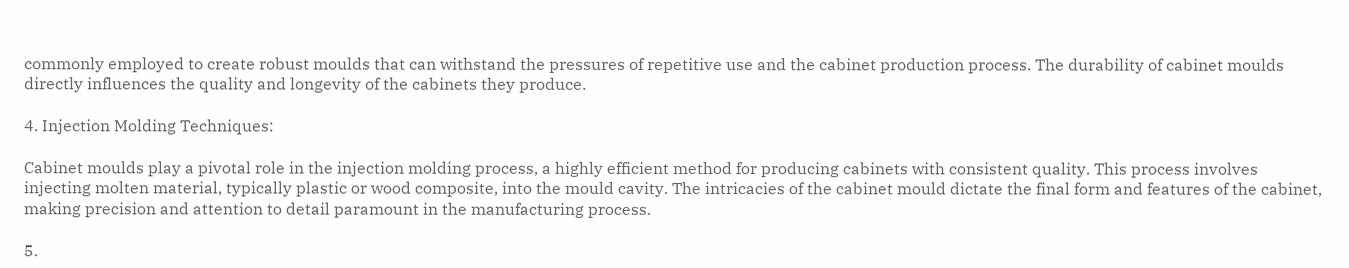commonly employed to create robust moulds that can withstand the pressures of repetitive use and the cabinet production process. The durability of cabinet moulds directly influences the quality and longevity of the cabinets they produce.

4. Injection Molding Techniques:

Cabinet moulds play a pivotal role in the injection molding process, a highly efficient method for producing cabinets with consistent quality. This process involves injecting molten material, typically plastic or wood composite, into the mould cavity. The intricacies of the cabinet mould dictate the final form and features of the cabinet, making precision and attention to detail paramount in the manufacturing process.

5.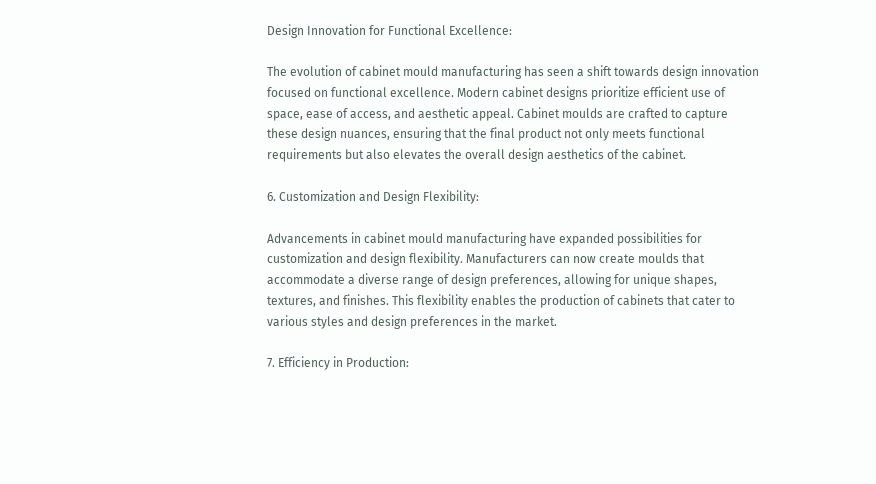Design Innovation for Functional Excellence:

The evolution of cabinet mould manufacturing has seen a shift towards design innovation focused on functional excellence. Modern cabinet designs prioritize efficient use of space, ease of access, and aesthetic appeal. Cabinet moulds are crafted to capture these design nuances, ensuring that the final product not only meets functional requirements but also elevates the overall design aesthetics of the cabinet.

6. Customization and Design Flexibility:

Advancements in cabinet mould manufacturing have expanded possibilities for customization and design flexibility. Manufacturers can now create moulds that accommodate a diverse range of design preferences, allowing for unique shapes, textures, and finishes. This flexibility enables the production of cabinets that cater to various styles and design preferences in the market.

7. Efficiency in Production: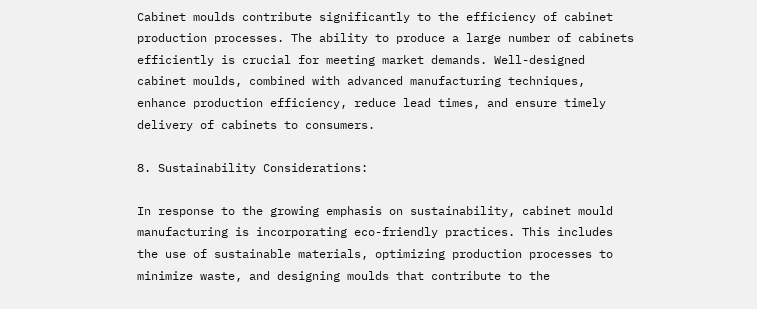Cabinet moulds contribute significantly to the efficiency of cabinet production processes. The ability to produce a large number of cabinets efficiently is crucial for meeting market demands. Well-designed cabinet moulds, combined with advanced manufacturing techniques, enhance production efficiency, reduce lead times, and ensure timely delivery of cabinets to consumers.

8. Sustainability Considerations:

In response to the growing emphasis on sustainability, cabinet mould manufacturing is incorporating eco-friendly practices. This includes the use of sustainable materials, optimizing production processes to minimize waste, and designing moulds that contribute to the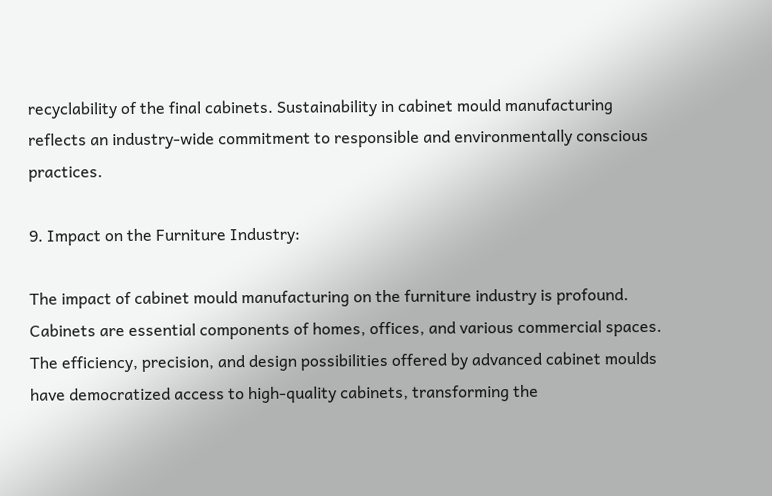recyclability of the final cabinets. Sustainability in cabinet mould manufacturing reflects an industry-wide commitment to responsible and environmentally conscious practices.

9. Impact on the Furniture Industry:

The impact of cabinet mould manufacturing on the furniture industry is profound. Cabinets are essential components of homes, offices, and various commercial spaces. The efficiency, precision, and design possibilities offered by advanced cabinet moulds have democratized access to high-quality cabinets, transforming the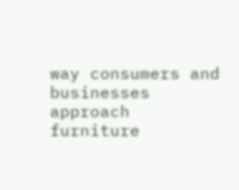way consumers and businesses approach furniture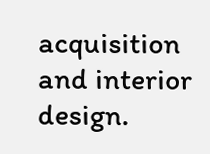acquisition and interior design.